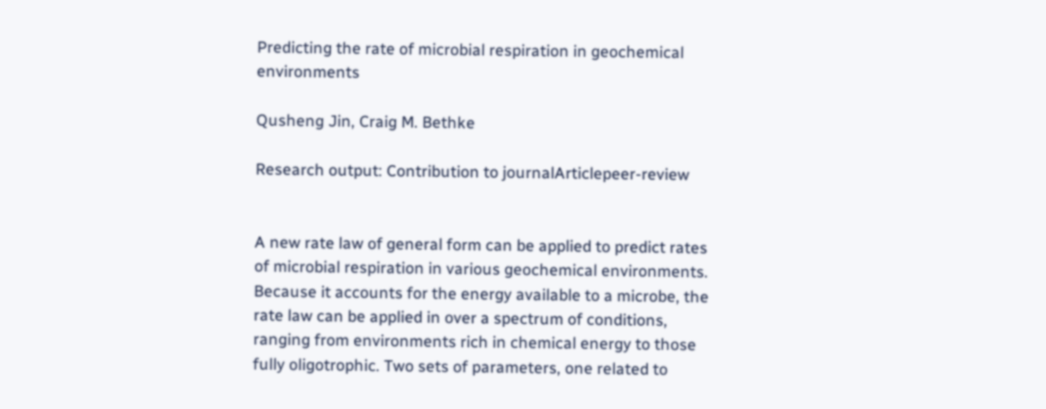Predicting the rate of microbial respiration in geochemical environments

Qusheng Jin, Craig M. Bethke

Research output: Contribution to journalArticlepeer-review


A new rate law of general form can be applied to predict rates of microbial respiration in various geochemical environments. Because it accounts for the energy available to a microbe, the rate law can be applied in over a spectrum of conditions, ranging from environments rich in chemical energy to those fully oligotrophic. Two sets of parameters, one related to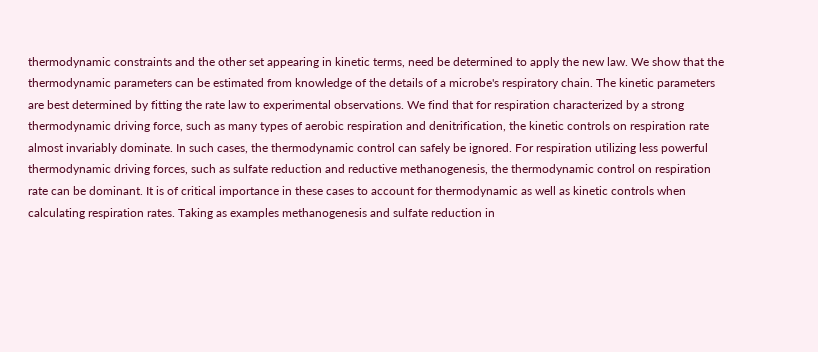thermodynamic constraints and the other set appearing in kinetic terms, need be determined to apply the new law. We show that the thermodynamic parameters can be estimated from knowledge of the details of a microbe's respiratory chain. The kinetic parameters are best determined by fitting the rate law to experimental observations. We find that for respiration characterized by a strong thermodynamic driving force, such as many types of aerobic respiration and denitrification, the kinetic controls on respiration rate almost invariably dominate. In such cases, the thermodynamic control can safely be ignored. For respiration utilizing less powerful thermodynamic driving forces, such as sulfate reduction and reductive methanogenesis, the thermodynamic control on respiration rate can be dominant. It is of critical importance in these cases to account for thermodynamic as well as kinetic controls when calculating respiration rates. Taking as examples methanogenesis and sulfate reduction in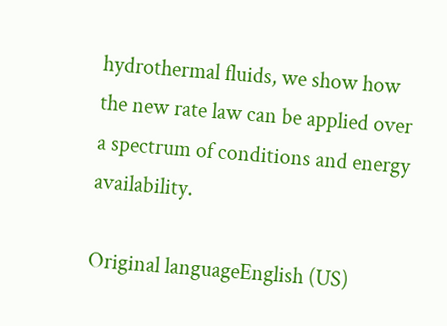hydrothermal fluids, we show how the new rate law can be applied over a spectrum of conditions and energy availability.

Original languageEnglish (US)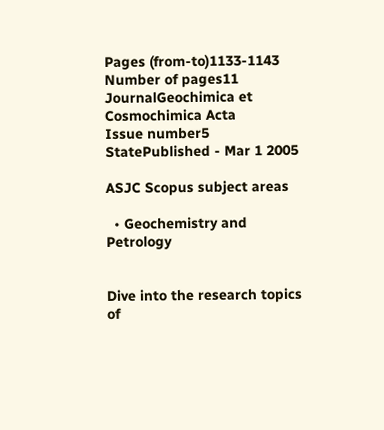Pages (from-to)1133-1143
Number of pages11
JournalGeochimica et Cosmochimica Acta
Issue number5
StatePublished - Mar 1 2005

ASJC Scopus subject areas

  • Geochemistry and Petrology


Dive into the research topics of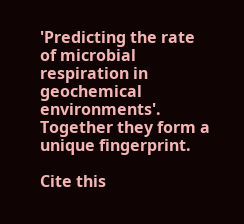'Predicting the rate of microbial respiration in geochemical environments'. Together they form a unique fingerprint.

Cite this